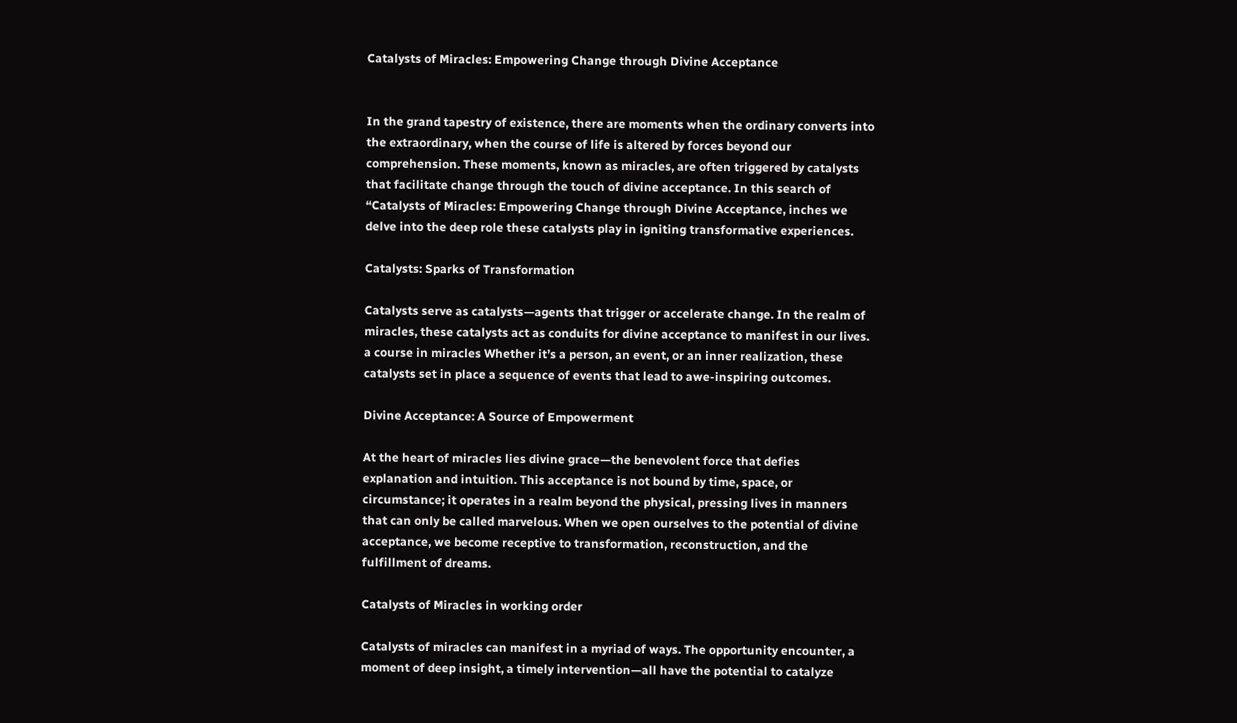Catalysts of Miracles: Empowering Change through Divine Acceptance


In the grand tapestry of existence, there are moments when the ordinary converts into the extraordinary, when the course of life is altered by forces beyond our comprehension. These moments, known as miracles, are often triggered by catalysts that facilitate change through the touch of divine acceptance. In this search of “Catalysts of Miracles: Empowering Change through Divine Acceptance, inches we delve into the deep role these catalysts play in igniting transformative experiences.

Catalysts: Sparks of Transformation

Catalysts serve as catalysts—agents that trigger or accelerate change. In the realm of miracles, these catalysts act as conduits for divine acceptance to manifest in our lives. a course in miracles Whether it’s a person, an event, or an inner realization, these catalysts set in place a sequence of events that lead to awe-inspiring outcomes.

Divine Acceptance: A Source of Empowerment

At the heart of miracles lies divine grace—the benevolent force that defies explanation and intuition. This acceptance is not bound by time, space, or circumstance; it operates in a realm beyond the physical, pressing lives in manners that can only be called marvelous. When we open ourselves to the potential of divine acceptance, we become receptive to transformation, reconstruction, and the fulfillment of dreams.

Catalysts of Miracles in working order

Catalysts of miracles can manifest in a myriad of ways. The opportunity encounter, a moment of deep insight, a timely intervention—all have the potential to catalyze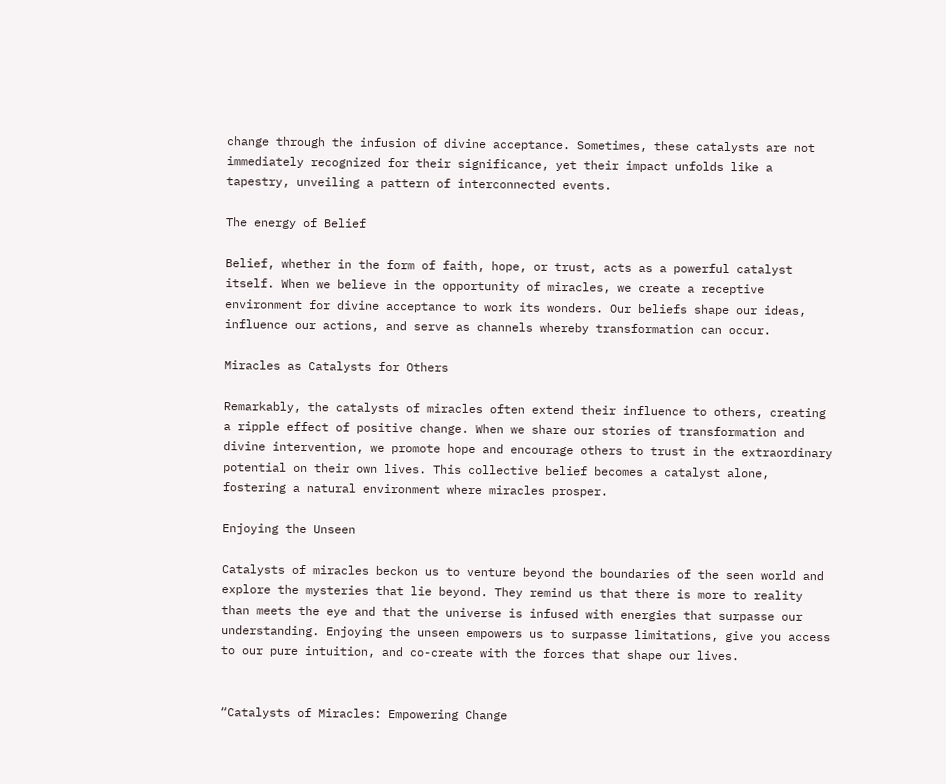change through the infusion of divine acceptance. Sometimes, these catalysts are not immediately recognized for their significance, yet their impact unfolds like a tapestry, unveiling a pattern of interconnected events.

The energy of Belief

Belief, whether in the form of faith, hope, or trust, acts as a powerful catalyst itself. When we believe in the opportunity of miracles, we create a receptive environment for divine acceptance to work its wonders. Our beliefs shape our ideas, influence our actions, and serve as channels whereby transformation can occur.

Miracles as Catalysts for Others

Remarkably, the catalysts of miracles often extend their influence to others, creating a ripple effect of positive change. When we share our stories of transformation and divine intervention, we promote hope and encourage others to trust in the extraordinary potential on their own lives. This collective belief becomes a catalyst alone, fostering a natural environment where miracles prosper.

Enjoying the Unseen

Catalysts of miracles beckon us to venture beyond the boundaries of the seen world and explore the mysteries that lie beyond. They remind us that there is more to reality than meets the eye and that the universe is infused with energies that surpasse our understanding. Enjoying the unseen empowers us to surpasse limitations, give you access to our pure intuition, and co-create with the forces that shape our lives.


“Catalysts of Miracles: Empowering Change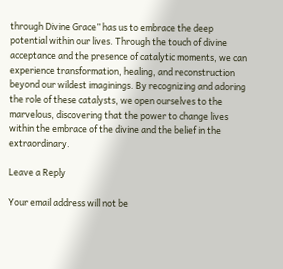through Divine Grace” has us to embrace the deep potential within our lives. Through the touch of divine acceptance and the presence of catalytic moments, we can experience transformation, healing, and reconstruction beyond our wildest imaginings. By recognizing and adoring the role of these catalysts, we open ourselves to the marvelous, discovering that the power to change lives within the embrace of the divine and the belief in the extraordinary.

Leave a Reply

Your email address will not be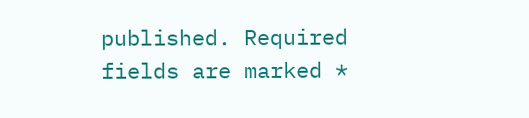published. Required fields are marked *